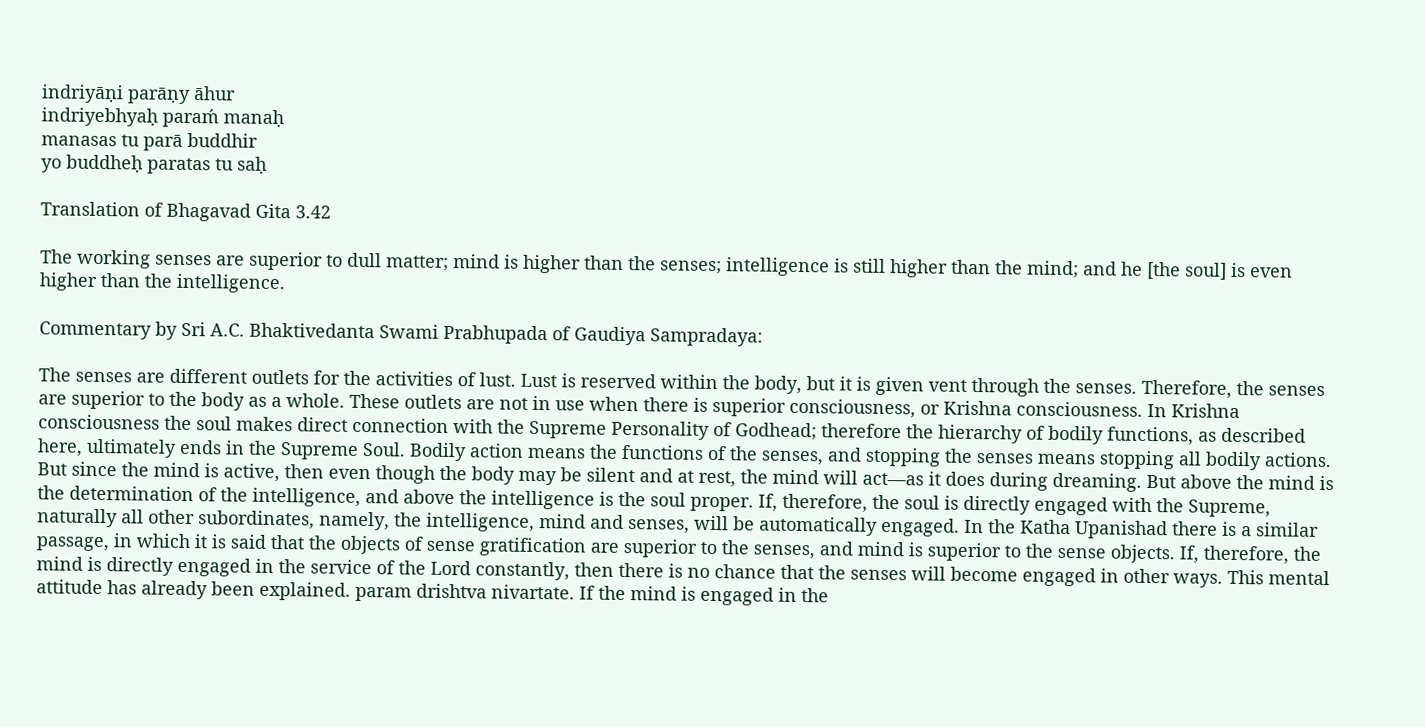indriyāṇi parāṇy āhur
indriyebhyaḥ paraḿ manaḥ
manasas tu parā buddhir
yo buddheḥ paratas tu saḥ

Translation of Bhagavad Gita 3.42

The working senses are superior to dull matter; mind is higher than the senses; intelligence is still higher than the mind; and he [the soul] is even higher than the intelligence.

Commentary by Sri A.C. Bhaktivedanta Swami Prabhupada of Gaudiya Sampradaya:

The senses are different outlets for the activities of lust. Lust is reserved within the body, but it is given vent through the senses. Therefore, the senses are superior to the body as a whole. These outlets are not in use when there is superior consciousness, or Krishna consciousness. In Krishna consciousness the soul makes direct connection with the Supreme Personality of Godhead; therefore the hierarchy of bodily functions, as described here, ultimately ends in the Supreme Soul. Bodily action means the functions of the senses, and stopping the senses means stopping all bodily actions. But since the mind is active, then even though the body may be silent and at rest, the mind will act—as it does during dreaming. But above the mind is the determination of the intelligence, and above the intelligence is the soul proper. If, therefore, the soul is directly engaged with the Supreme, naturally all other subordinates, namely, the intelligence, mind and senses, will be automatically engaged. In the Katha Upanishad there is a similar passage, in which it is said that the objects of sense gratification are superior to the senses, and mind is superior to the sense objects. If, therefore, the mind is directly engaged in the service of the Lord constantly, then there is no chance that the senses will become engaged in other ways. This mental attitude has already been explained. param drishtva nivartate. If the mind is engaged in the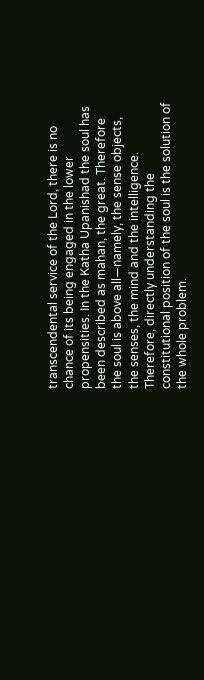transcendental service of the Lord, there is no chance of its being engaged in the lower propensities. In the Katha Upanishad the soul has been described as mahan, the great. Therefore the soul is above all—namely, the sense objects, the senses, the mind and the intelligence. Therefore, directly understanding the constitutional position of the soul is the solution of the whole problem.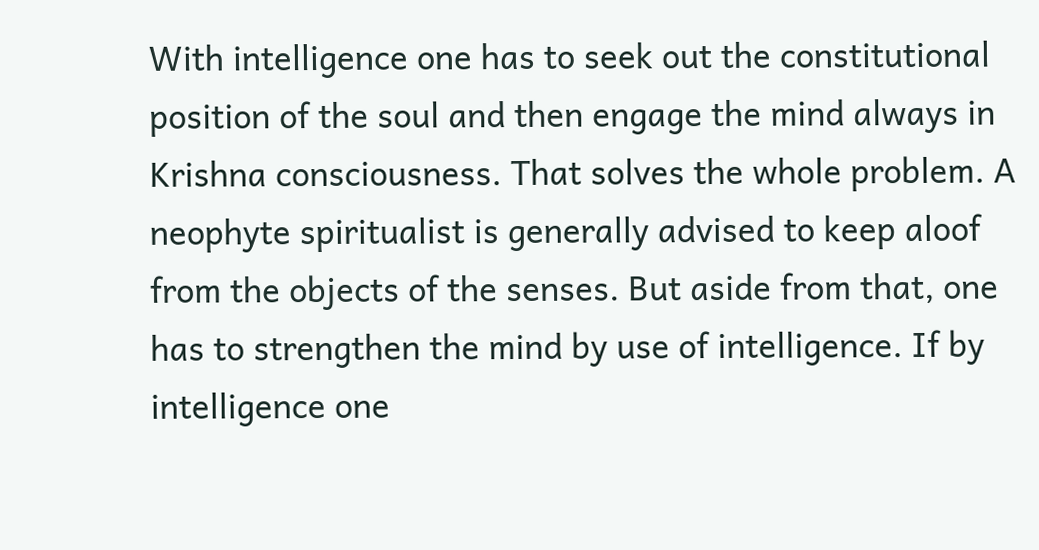With intelligence one has to seek out the constitutional position of the soul and then engage the mind always in Krishna consciousness. That solves the whole problem. A neophyte spiritualist is generally advised to keep aloof from the objects of the senses. But aside from that, one has to strengthen the mind by use of intelligence. If by intelligence one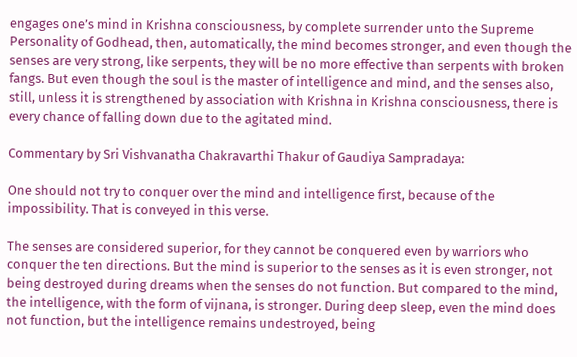engages one’s mind in Krishna consciousness, by complete surrender unto the Supreme Personality of Godhead, then, automatically, the mind becomes stronger, and even though the senses are very strong, like serpents, they will be no more effective than serpents with broken fangs. But even though the soul is the master of intelligence and mind, and the senses also, still, unless it is strengthened by association with Krishna in Krishna consciousness, there is every chance of falling down due to the agitated mind.

Commentary by Sri Vishvanatha Chakravarthi Thakur of Gaudiya Sampradaya:

One should not try to conquer over the mind and intelligence first, because of the impossibility. That is conveyed in this verse.

The senses are considered superior, for they cannot be conquered even by warriors who conquer the ten directions. But the mind is superior to the senses as it is even stronger, not being destroyed during dreams when the senses do not function. But compared to the mind, the intelligence, with the form of vijnana, is stronger. During deep sleep, even the mind does not function, but the intelligence remains undestroyed, being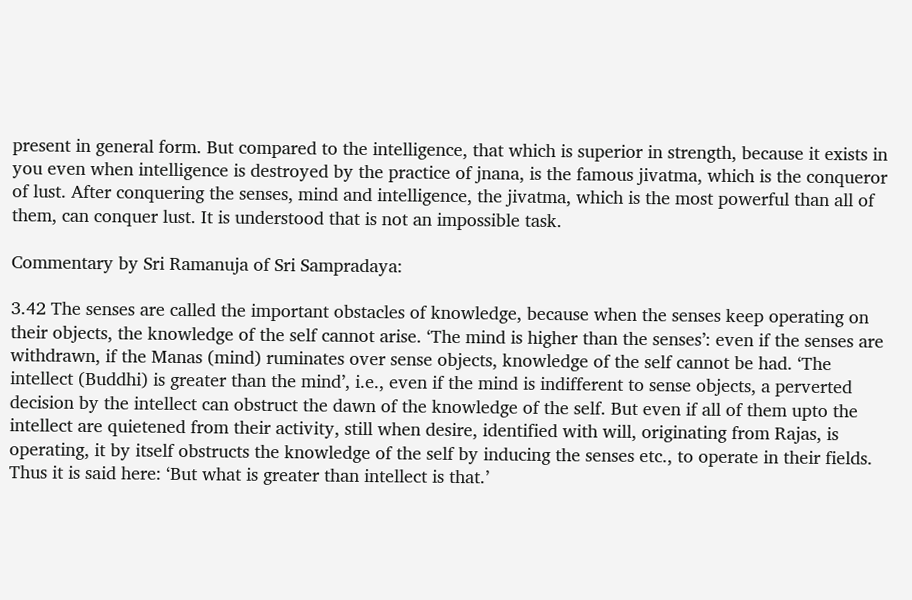present in general form. But compared to the intelligence, that which is superior in strength, because it exists in you even when intelligence is destroyed by the practice of jnana, is the famous jivatma, which is the conqueror of lust. After conquering the senses, mind and intelligence, the jivatma, which is the most powerful than all of them, can conquer lust. It is understood that is not an impossible task.

Commentary by Sri Ramanuja of Sri Sampradaya:

3.42 The senses are called the important obstacles of knowledge, because when the senses keep operating on their objects, the knowledge of the self cannot arise. ‘The mind is higher than the senses’: even if the senses are withdrawn, if the Manas (mind) ruminates over sense objects, knowledge of the self cannot be had. ‘The intellect (Buddhi) is greater than the mind’, i.e., even if the mind is indifferent to sense objects, a perverted decision by the intellect can obstruct the dawn of the knowledge of the self. But even if all of them upto the intellect are quietened from their activity, still when desire, identified with will, originating from Rajas, is operating, it by itself obstructs the knowledge of the self by inducing the senses etc., to operate in their fields. Thus it is said here: ‘But what is greater than intellect is that.’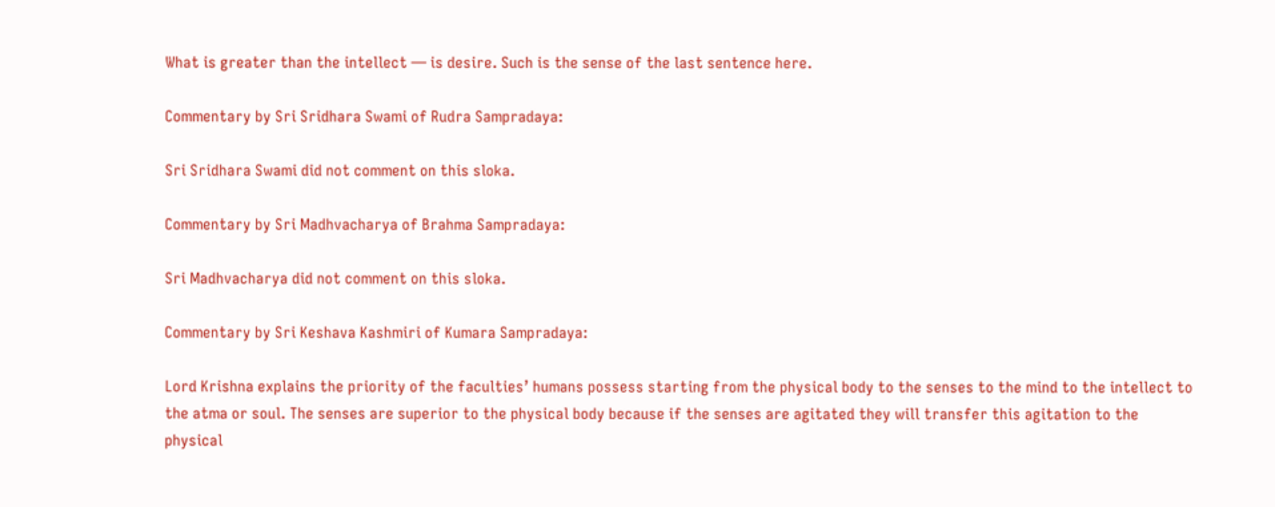What is greater than the intellect — is desire. Such is the sense of the last sentence here.

Commentary by Sri Sridhara Swami of Rudra Sampradaya:

Sri Sridhara Swami did not comment on this sloka.

Commentary by Sri Madhvacharya of Brahma Sampradaya:

Sri Madhvacharya did not comment on this sloka.

Commentary by Sri Keshava Kashmiri of Kumara Sampradaya:

Lord Krishna explains the priority of the faculties’ humans possess starting from the physical body to the senses to the mind to the intellect to the atma or soul. The senses are superior to the physical body because if the senses are agitated they will transfer this agitation to the physical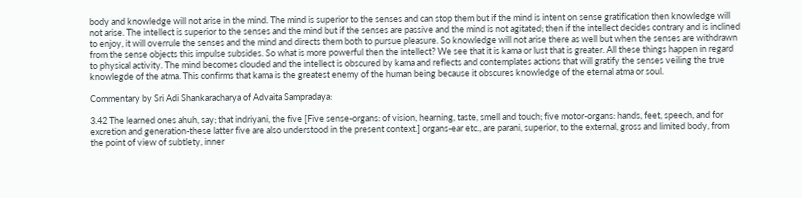body and knowledge will not arise in the mind. The mind is superior to the senses and can stop them but if the mind is intent on sense gratification then knowledge will not arise. The intellect is superior to the senses and the mind but if the senses are passive and the mind is not agitated; then if the intellect decides contrary and is inclined to enjoy, it will overrule the senses and the mind and directs them both to pursue pleasure. So knowledge will not arise there as well but when the senses are withdrawn from the sense objects this impulse subsides. So what is more powerful then the intellect? We see that it is kama or lust that is greater. All these things happen in regard to physical activity. The mind becomes clouded and the intellect is obscured by kama and reflects and contemplates actions that will gratify the senses veiling the true knowlegde of the atma. This confirms that kama is the greatest enemy of the human being because it obscures knowledge of the eternal atma or soul.

Commentary by Sri Adi Shankaracharya of Advaita Sampradaya:

3.42 The learned ones ahuh, say; that indriyani, the five [Five sense-organs: of vision, hearning, taste, smell and touch; five motor-organs: hands, feet, speech, and for excretion and generation-these latter five are also understood in the present context.] organs-ear etc., are parani, superior, to the external, gross and limited body, from the point of view of subtlety, inner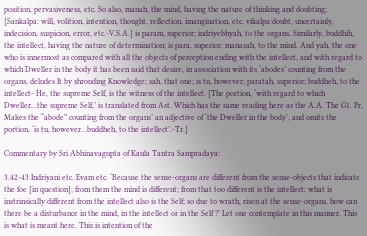position, pervasiveness, etc. So also, manah, the mind, having the nature of thinking and doubting; [Sankalpa: will, volition, intention, thought, reflection, imangination, etc. vikalpa:doubt, uncertainly, indecision, suspicion, error, etc.-V.S.A.] is param, superior; indriyebhyah, to the organs. Similarly, buddhih, the intellect, having the nature of determination; is para, superior; manasah, to the mind. And yah, the one who is innermost as compared with all the objects of perception ending with the intellect, and with regard to which Dweller in the body it has been said that desire, in association with its ‘abodes’ counting from the organs, deludes It by shrouding Knowledge; sah, that one; is tu, however; paratah, superior; buddheh, to the intellect- He, the supreme Self, is the witness of the intellect. [The portion, ‘with regard to which Dweller…the supreme Self,’ is translated from Ast. Which has the same reading here as the A.A. The G1. Pr. Makes the “abode” counting from the organs’ an adjective of ‘the Dweller in the body’, and omits the portion, ‘is tu, however…buddheh, to the intellect’.-Tr.]

Commentary by Sri Abhinavagupta of Kaula Tantra Sampradaya:

3.42-43 Indriyani etc. Evam etc. ‘Because the sense-organs are different from the sense-objects that indicate the foe [in question]; from them the mind is different; from that too different is the intellect; what is instrinsically different from the intellect also is the Self; so due to wrath, risen at the sense-organs, how can there be a disturbance in the mind, in the intellect or in the Self ?’ Let one contemplate in this manner. This is what is meant here. This is intention of the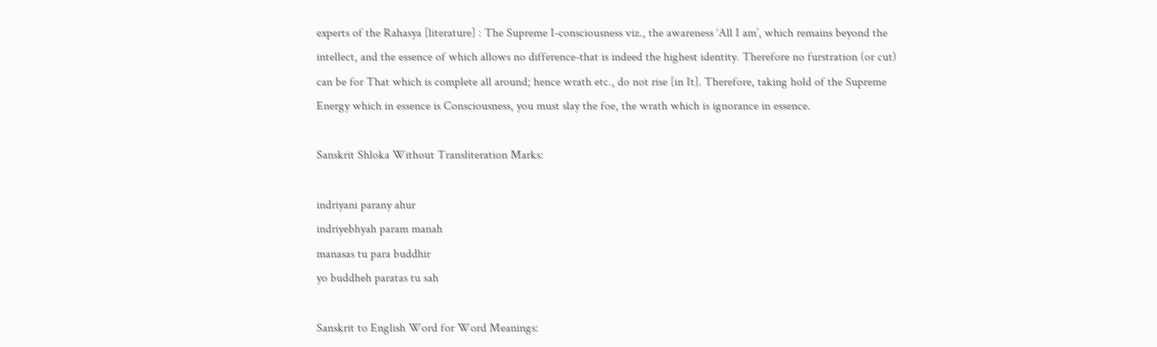experts of the Rahasya [literature] : The Supreme I-consciousness viz., the awareness ‘All I am’, which remains beyond the intellect, and the essence of which allows no difference-that is indeed the highest identity. Therefore no furstration (or cut) can be for That which is complete all around; hence wrath etc., do not rise [in It]. Therefore, taking hold of the Supreme Energy which in essence is Consciousness, you must slay the foe, the wrath which is ignorance in essence.

Sanskrit Shloka Without Transliteration Marks:

indriyani parany ahur
indriyebhyah param manah
manasas tu para buddhir
yo buddheh paratas tu sah

Sanskrit to English Word for Word Meanings: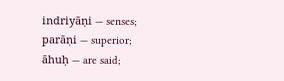indriyāṇi — senses; parāṇi — superior; āhuḥ — are said;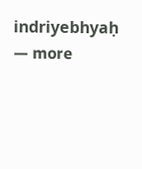indriyebhyaḥ — more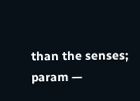than the senses; param —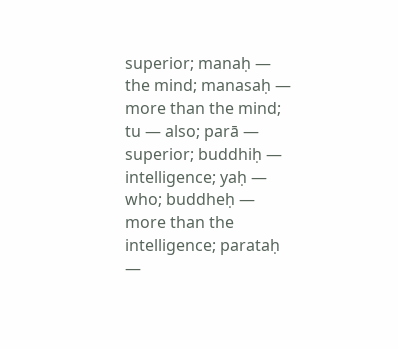superior; manaḥ — the mind; manasaḥ — more than the mind; tu — also; parā — superior; buddhiḥ — intelligence; yaḥ — who; buddheḥ — more than the intelligence; parataḥ —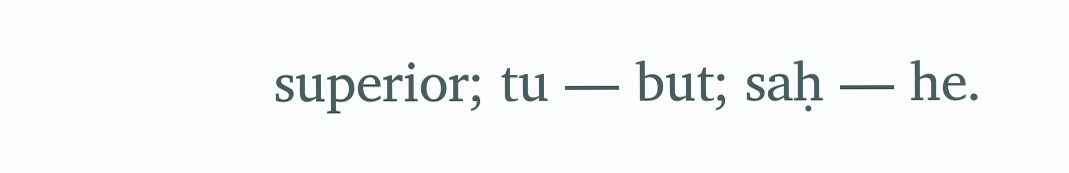superior; tu — but; saḥ — he.